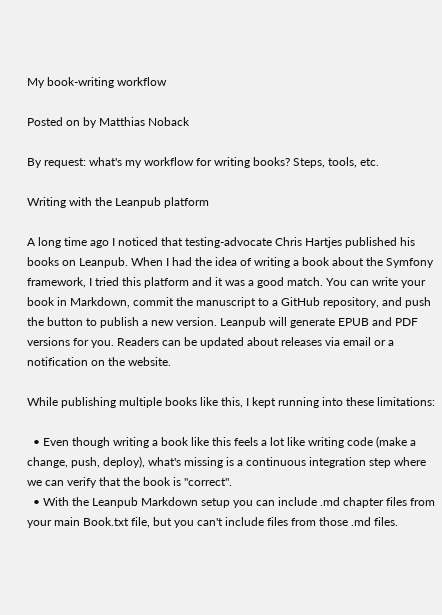My book-writing workflow

Posted on by Matthias Noback

By request: what's my workflow for writing books? Steps, tools, etc.

Writing with the Leanpub platform

A long time ago I noticed that testing-advocate Chris Hartjes published his books on Leanpub. When I had the idea of writing a book about the Symfony framework, I tried this platform and it was a good match. You can write your book in Markdown, commit the manuscript to a GitHub repository, and push the button to publish a new version. Leanpub will generate EPUB and PDF versions for you. Readers can be updated about releases via email or a notification on the website.

While publishing multiple books like this, I kept running into these limitations:

  • Even though writing a book like this feels a lot like writing code (make a change, push, deploy), what's missing is a continuous integration step where we can verify that the book is "correct".
  • With the Leanpub Markdown setup you can include .md chapter files from your main Book.txt file, but you can't include files from those .md files.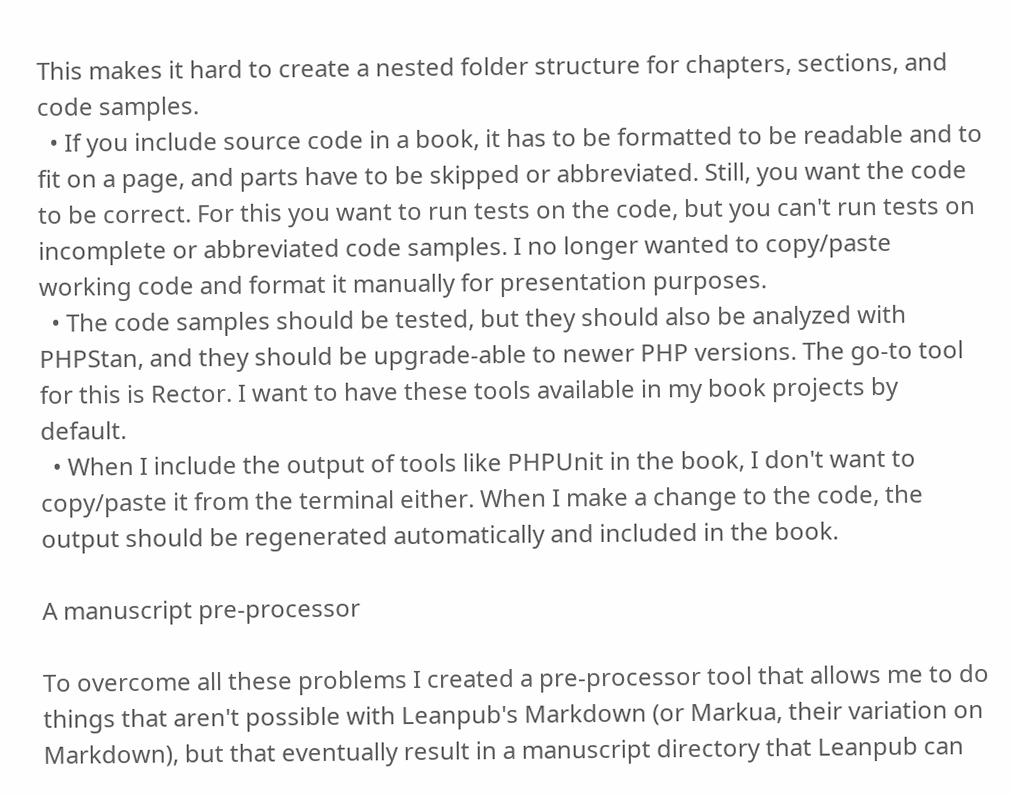This makes it hard to create a nested folder structure for chapters, sections, and code samples.
  • If you include source code in a book, it has to be formatted to be readable and to fit on a page, and parts have to be skipped or abbreviated. Still, you want the code to be correct. For this you want to run tests on the code, but you can't run tests on incomplete or abbreviated code samples. I no longer wanted to copy/paste working code and format it manually for presentation purposes.
  • The code samples should be tested, but they should also be analyzed with PHPStan, and they should be upgrade-able to newer PHP versions. The go-to tool for this is Rector. I want to have these tools available in my book projects by default.
  • When I include the output of tools like PHPUnit in the book, I don't want to copy/paste it from the terminal either. When I make a change to the code, the output should be regenerated automatically and included in the book.

A manuscript pre-processor

To overcome all these problems I created a pre-processor tool that allows me to do things that aren't possible with Leanpub's Markdown (or Markua, their variation on Markdown), but that eventually result in a manuscript directory that Leanpub can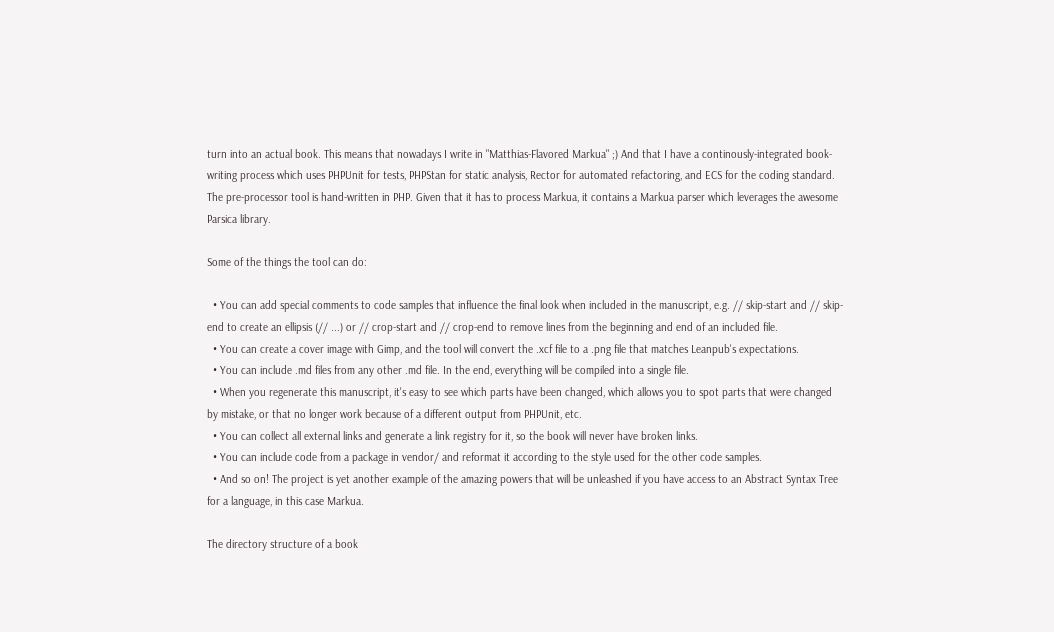turn into an actual book. This means that nowadays I write in "Matthias-Flavored Markua" ;) And that I have a continously-integrated book-writing process which uses PHPUnit for tests, PHPStan for static analysis, Rector for automated refactoring, and ECS for the coding standard. The pre-processor tool is hand-written in PHP. Given that it has to process Markua, it contains a Markua parser which leverages the awesome Parsica library.

Some of the things the tool can do:

  • You can add special comments to code samples that influence the final look when included in the manuscript, e.g. // skip-start and // skip-end to create an ellipsis (// ...) or // crop-start and // crop-end to remove lines from the beginning and end of an included file.
  • You can create a cover image with Gimp, and the tool will convert the .xcf file to a .png file that matches Leanpub's expectations.
  • You can include .md files from any other .md file. In the end, everything will be compiled into a single file.
  • When you regenerate this manuscript, it's easy to see which parts have been changed, which allows you to spot parts that were changed by mistake, or that no longer work because of a different output from PHPUnit, etc.
  • You can collect all external links and generate a link registry for it, so the book will never have broken links.
  • You can include code from a package in vendor/ and reformat it according to the style used for the other code samples.
  • And so on! The project is yet another example of the amazing powers that will be unleashed if you have access to an Abstract Syntax Tree for a language, in this case Markua.

The directory structure of a book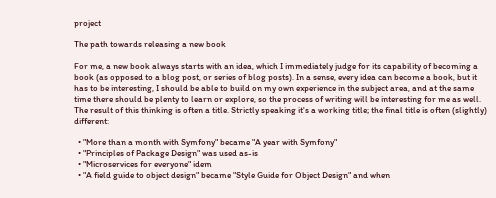project

The path towards releasing a new book

For me, a new book always starts with an idea, which I immediately judge for its capability of becoming a book (as opposed to a blog post, or series of blog posts). In a sense, every idea can become a book, but it has to be interesting, I should be able to build on my own experience in the subject area, and at the same time there should be plenty to learn or explore, so the process of writing will be interesting for me as well. The result of this thinking is often a title. Strictly speaking it's a working title; the final title is often (slightly) different:

  • "More than a month with Symfony" became "A year with Symfony"
  • "Principles of Package Design" was used as-is
  • "Microservices for everyone" idem
  • "A field guide to object design" became "Style Guide for Object Design" and when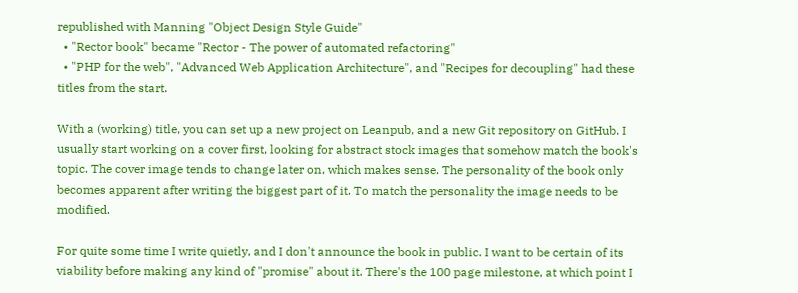republished with Manning "Object Design Style Guide"
  • "Rector book" became "Rector - The power of automated refactoring"
  • "PHP for the web", "Advanced Web Application Architecture", and "Recipes for decoupling" had these titles from the start.

With a (working) title, you can set up a new project on Leanpub, and a new Git repository on GitHub. I usually start working on a cover first, looking for abstract stock images that somehow match the book's topic. The cover image tends to change later on, which makes sense. The personality of the book only becomes apparent after writing the biggest part of it. To match the personality the image needs to be modified.

For quite some time I write quietly, and I don't announce the book in public. I want to be certain of its viability before making any kind of "promise" about it. There's the 100 page milestone, at which point I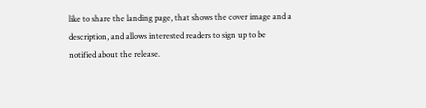like to share the landing page, that shows the cover image and a description, and allows interested readers to sign up to be notified about the release.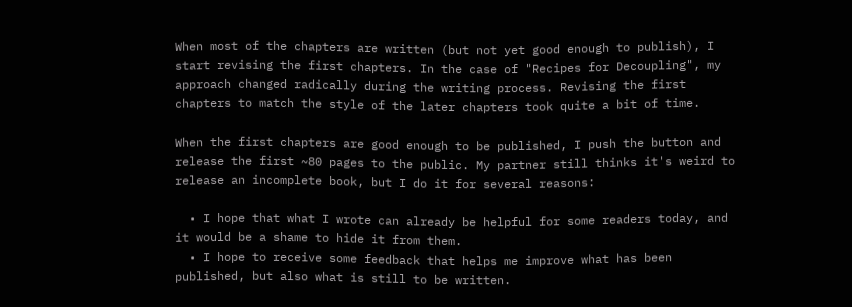When most of the chapters are written (but not yet good enough to publish), I start revising the first chapters. In the case of "Recipes for Decoupling", my approach changed radically during the writing process. Revising the first chapters to match the style of the later chapters took quite a bit of time.

When the first chapters are good enough to be published, I push the button and release the first ~80 pages to the public. My partner still thinks it's weird to release an incomplete book, but I do it for several reasons:

  • I hope that what I wrote can already be helpful for some readers today, and it would be a shame to hide it from them.
  • I hope to receive some feedback that helps me improve what has been published, but also what is still to be written.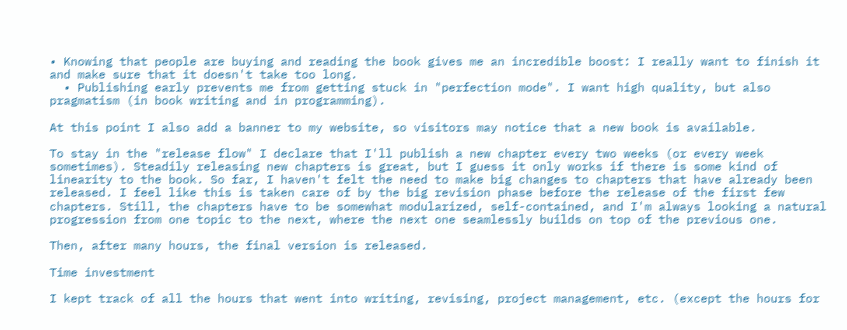• Knowing that people are buying and reading the book gives me an incredible boost: I really want to finish it and make sure that it doesn't take too long.
  • Publishing early prevents me from getting stuck in "perfection mode". I want high quality, but also pragmatism (in book writing and in programming).

At this point I also add a banner to my website, so visitors may notice that a new book is available.

To stay in the "release flow" I declare that I'll publish a new chapter every two weeks (or every week sometimes). Steadily releasing new chapters is great, but I guess it only works if there is some kind of linearity to the book. So far, I haven't felt the need to make big changes to chapters that have already been released. I feel like this is taken care of by the big revision phase before the release of the first few chapters. Still, the chapters have to be somewhat modularized, self-contained, and I'm always looking a natural progression from one topic to the next, where the next one seamlessly builds on top of the previous one.

Then, after many hours, the final version is released.

Time investment

I kept track of all the hours that went into writing, revising, project management, etc. (except the hours for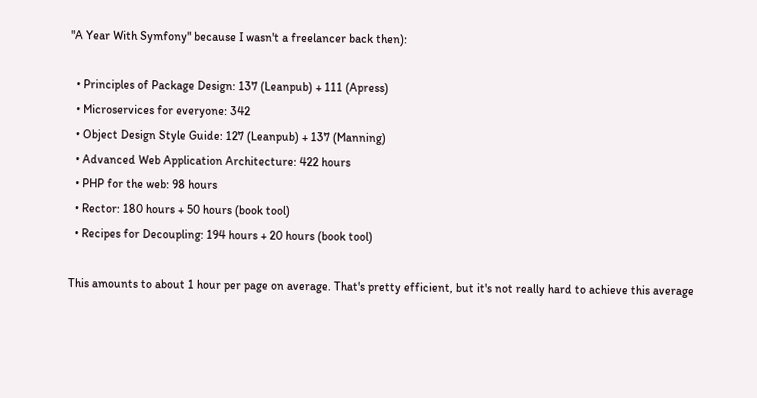"A Year With Symfony" because I wasn't a freelancer back then):

  • Principles of Package Design: 137 (Leanpub) + 111 (Apress)
  • Microservices for everyone: 342
  • Object Design Style Guide: 127 (Leanpub) + 137 (Manning)
  • Advanced Web Application Architecture: 422 hours
  • PHP for the web: 98 hours
  • Rector: 180 hours + 50 hours (book tool)
  • Recipes for Decoupling: 194 hours + 20 hours (book tool)

This amounts to about 1 hour per page on average. That's pretty efficient, but it's not really hard to achieve this average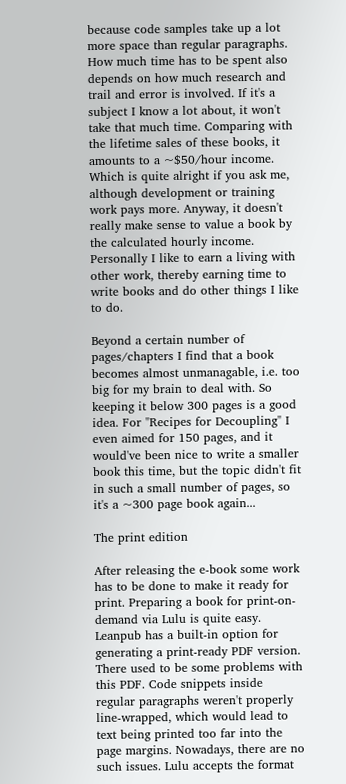because code samples take up a lot more space than regular paragraphs. How much time has to be spent also depends on how much research and trail and error is involved. If it's a subject I know a lot about, it won't take that much time. Comparing with the lifetime sales of these books, it amounts to a ~$50/hour income. Which is quite alright if you ask me, although development or training work pays more. Anyway, it doesn't really make sense to value a book by the calculated hourly income. Personally I like to earn a living with other work, thereby earning time to write books and do other things I like to do.

Beyond a certain number of pages/chapters I find that a book becomes almost unmanagable, i.e. too big for my brain to deal with. So keeping it below 300 pages is a good idea. For "Recipes for Decoupling" I even aimed for 150 pages, and it would've been nice to write a smaller book this time, but the topic didn't fit in such a small number of pages, so it's a ~300 page book again...

The print edition

After releasing the e-book some work has to be done to make it ready for print. Preparing a book for print-on-demand via Lulu is quite easy. Leanpub has a built-in option for generating a print-ready PDF version. There used to be some problems with this PDF. Code snippets inside regular paragraphs weren't properly line-wrapped, which would lead to text being printed too far into the page margins. Nowadays, there are no such issues. Lulu accepts the format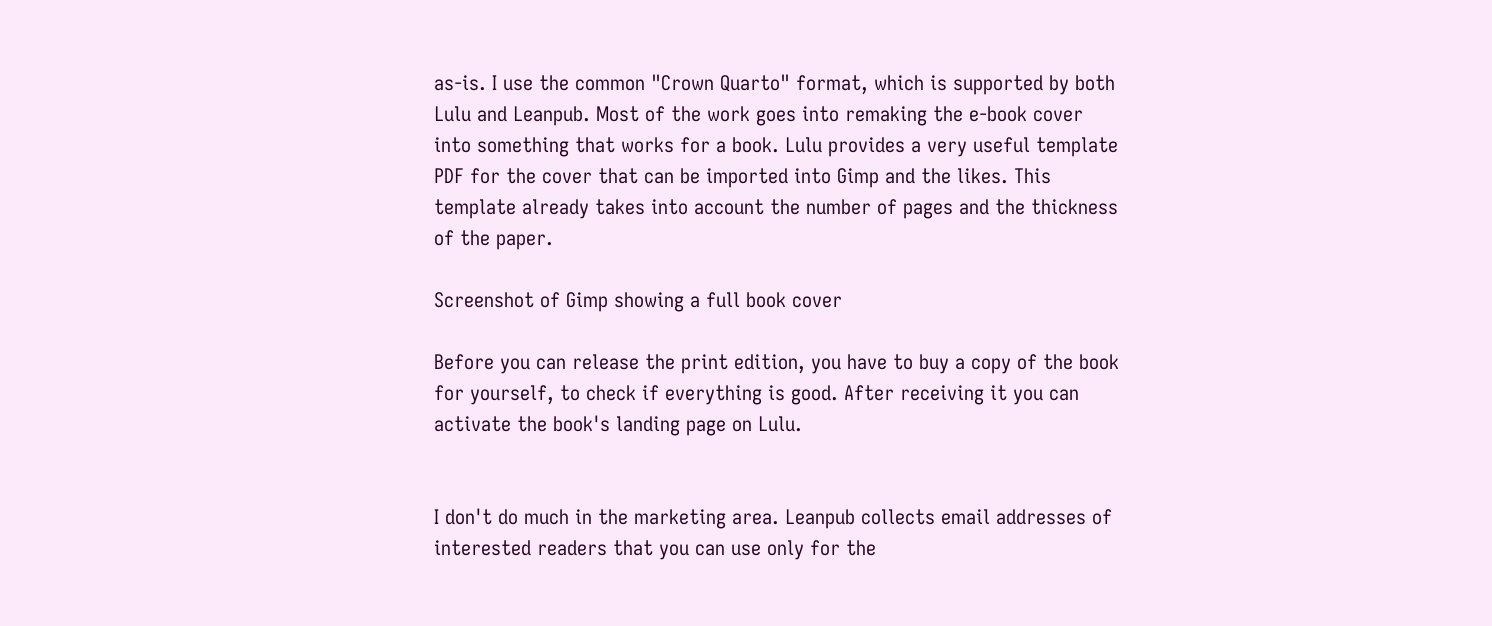as-is. I use the common "Crown Quarto" format, which is supported by both Lulu and Leanpub. Most of the work goes into remaking the e-book cover into something that works for a book. Lulu provides a very useful template PDF for the cover that can be imported into Gimp and the likes. This template already takes into account the number of pages and the thickness of the paper.

Screenshot of Gimp showing a full book cover

Before you can release the print edition, you have to buy a copy of the book for yourself, to check if everything is good. After receiving it you can activate the book's landing page on Lulu.


I don't do much in the marketing area. Leanpub collects email addresses of interested readers that you can use only for the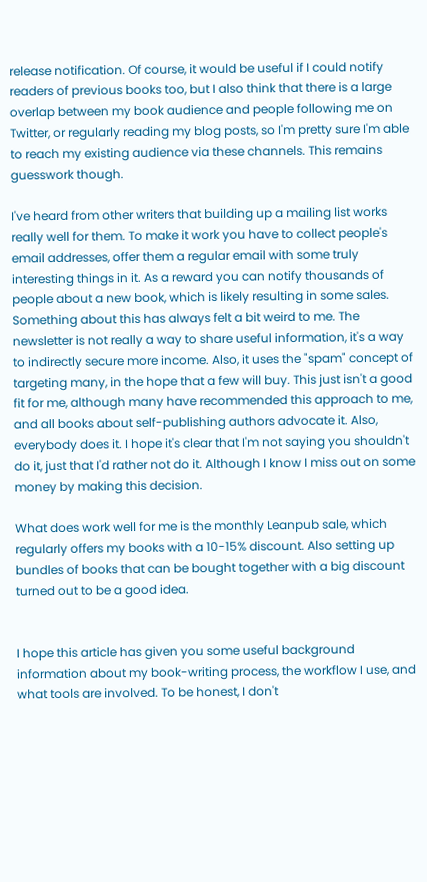release notification. Of course, it would be useful if I could notify readers of previous books too, but I also think that there is a large overlap between my book audience and people following me on Twitter, or regularly reading my blog posts, so I'm pretty sure I'm able to reach my existing audience via these channels. This remains guesswork though.

I've heard from other writers that building up a mailing list works really well for them. To make it work you have to collect people's email addresses, offer them a regular email with some truly interesting things in it. As a reward you can notify thousands of people about a new book, which is likely resulting in some sales. Something about this has always felt a bit weird to me. The newsletter is not really a way to share useful information, it's a way to indirectly secure more income. Also, it uses the "spam" concept of targeting many, in the hope that a few will buy. This just isn't a good fit for me, although many have recommended this approach to me, and all books about self-publishing authors advocate it. Also, everybody does it. I hope it's clear that I'm not saying you shouldn't do it, just that I'd rather not do it. Although I know I miss out on some money by making this decision.

What does work well for me is the monthly Leanpub sale, which regularly offers my books with a 10-15% discount. Also setting up bundles of books that can be bought together with a big discount turned out to be a good idea.


I hope this article has given you some useful background information about my book-writing process, the workflow I use, and what tools are involved. To be honest, I don't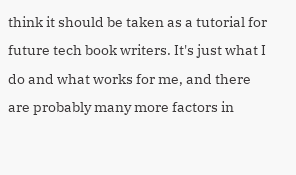think it should be taken as a tutorial for future tech book writers. It's just what I do and what works for me, and there are probably many more factors in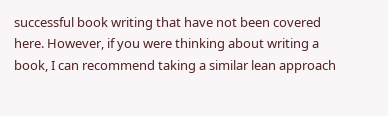successful book writing that have not been covered here. However, if you were thinking about writing a book, I can recommend taking a similar lean approach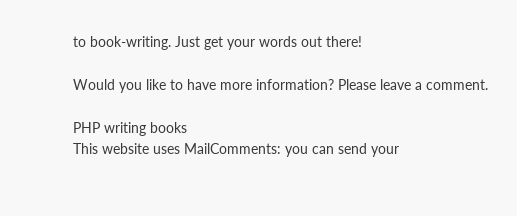to book-writing. Just get your words out there!

Would you like to have more information? Please leave a comment.

PHP writing books
This website uses MailComments: you can send your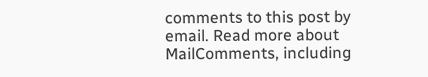comments to this post by email. Read more about MailComments, including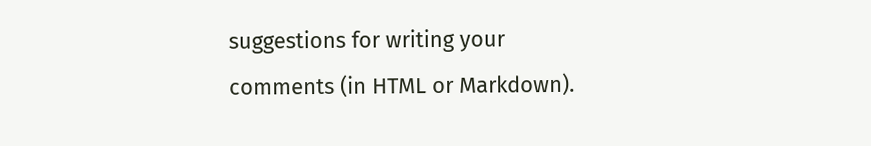suggestions for writing your comments (in HTML or Markdown).